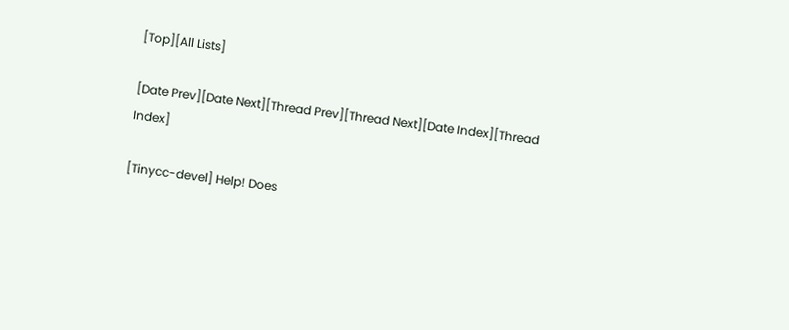[Top][All Lists]

[Date Prev][Date Next][Thread Prev][Thread Next][Date Index][Thread Index]

[Tinycc-devel] Help! Does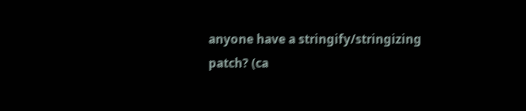anyone have a stringify/stringizing patch? (ca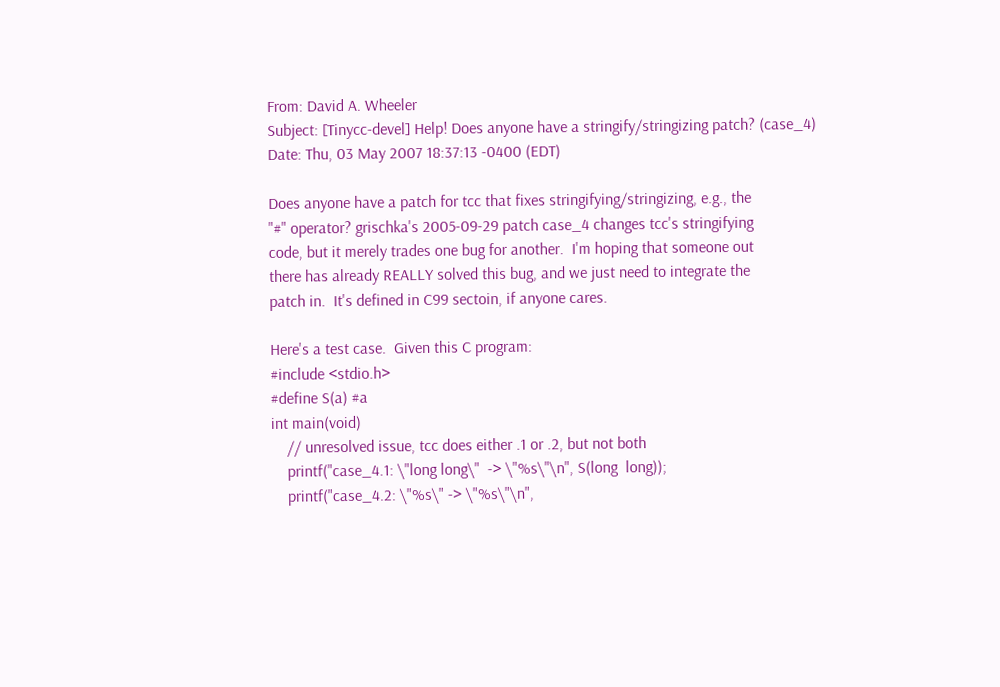From: David A. Wheeler
Subject: [Tinycc-devel] Help! Does anyone have a stringify/stringizing patch? (case_4)
Date: Thu, 03 May 2007 18:37:13 -0400 (EDT)

Does anyone have a patch for tcc that fixes stringifying/stringizing, e.g., the
"#" operator? grischka's 2005-09-29 patch case_4 changes tcc's stringifying
code, but it merely trades one bug for another.  I'm hoping that someone out
there has already REALLY solved this bug, and we just need to integrate the
patch in.  It's defined in C99 sectoin, if anyone cares.

Here's a test case.  Given this C program:
#include <stdio.h>
#define S(a) #a
int main(void)
    // unresolved issue, tcc does either .1 or .2, but not both
    printf("case_4.1: \"long long\"  -> \"%s\"\n", S(long  long));
    printf("case_4.2: \"%s\" -> \"%s\"\n",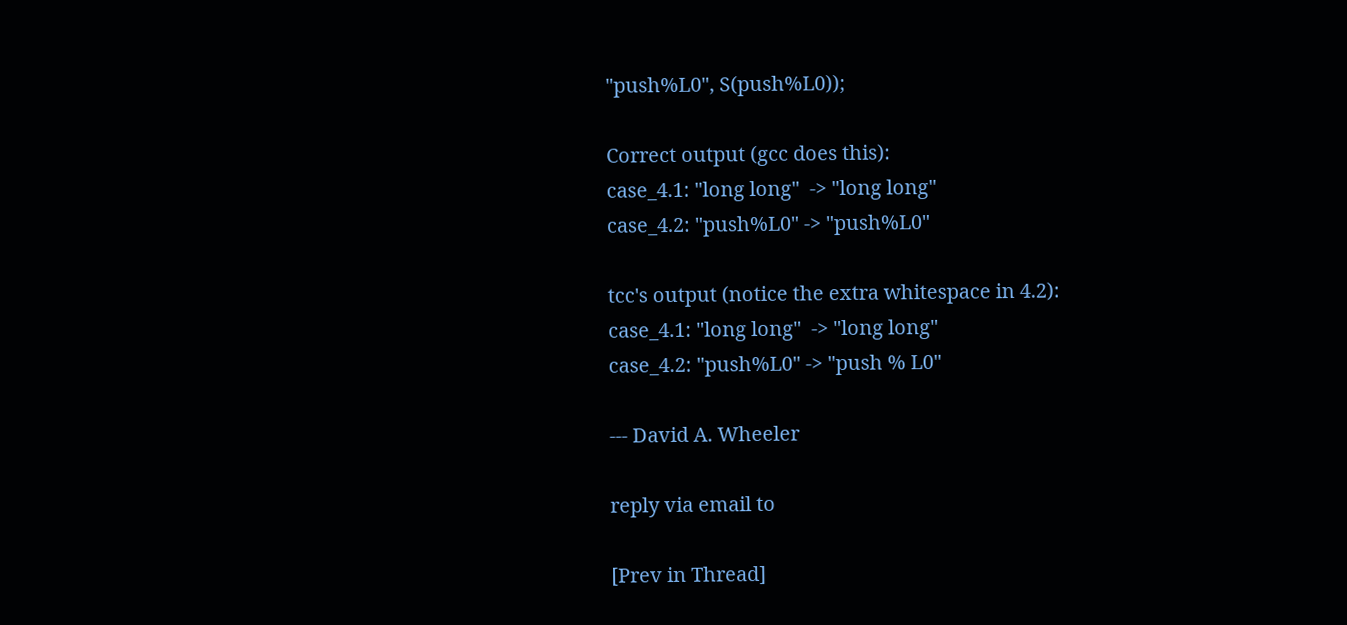"push%L0", S(push%L0));

Correct output (gcc does this):
case_4.1: "long long"  -> "long long"
case_4.2: "push%L0" -> "push%L0"

tcc's output (notice the extra whitespace in 4.2):
case_4.1: "long long"  -> "long long"
case_4.2: "push%L0" -> "push % L0"

--- David A. Wheeler

reply via email to

[Prev in Thread]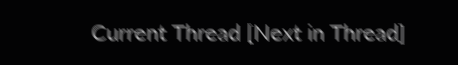Current Thread [Next in Thread]